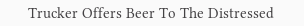Trucker Offers Beer To The Distressed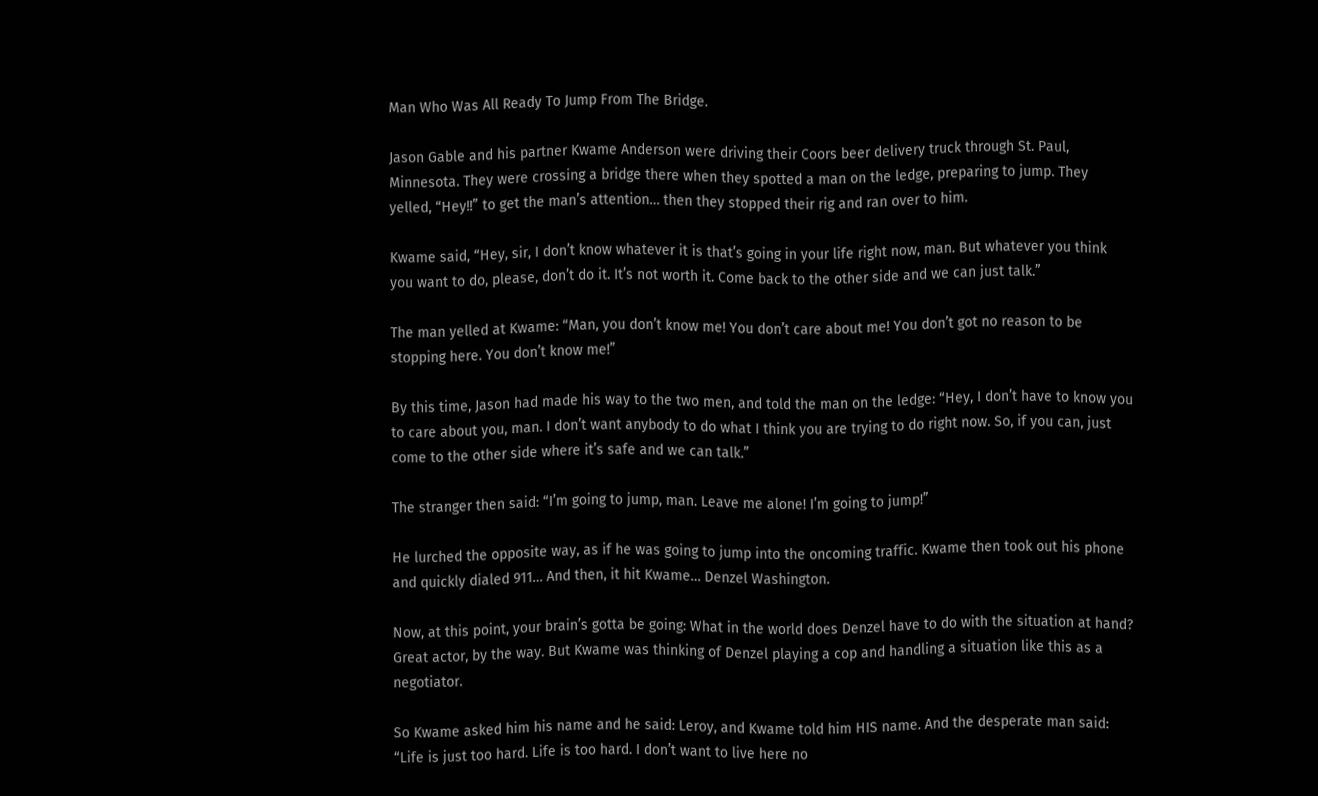Man Who Was All Ready To Jump From The Bridge.

Jason Gable and his partner Kwame Anderson were driving their Coors beer delivery truck through St. Paul, Minnesota. They were crossing a bridge there when they spotted a man on the ledge, preparing to jump. They yelled, “Hey!!” to get the man’s attention… then they stopped their rig and ran over to him.

Kwame said, “Hey, sir, I don’t know whatever it is that’s going in your life right now, man. But whatever you think you want to do, please, don’t do it. It’s not worth it. Come back to the other side and we can just talk.”

The man yelled at Kwame: “Man, you don’t know me! You don’t care about me! You don’t got no reason to be stopping here. You don’t know me!”

By this time, Jason had made his way to the two men, and told the man on the ledge: “Hey, I don’t have to know you to care about you, man. I don’t want anybody to do what I think you are trying to do right now. So, if you can, just come to the other side where it’s safe and we can talk.”

The stranger then said: “I’m going to jump, man. Leave me alone! I’m going to jump!”

He lurched the opposite way, as if he was going to jump into the oncoming traffic. Kwame then took out his phone and quickly dialed 911… And then, it hit Kwame… Denzel Washington.

Now, at this point, your brain’s gotta be going: What in the world does Denzel have to do with the situation at hand? Great actor, by the way. But Kwame was thinking of Denzel playing a cop and handling a situation like this as a negotiator.

So Kwame asked him his name and he said: Leroy, and Kwame told him HIS name. And the desperate man said: “Life is just too hard. Life is too hard. I don’t want to live here no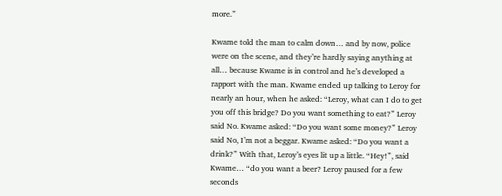more.”

Kwame told the man to calm down… and by now, police were on the scene, and they’re hardly saying anything at all… because Kwame is in control and he’s developed a rapport with the man. Kwame ended up talking to Leroy for nearly an hour, when he asked: “Leroy, what can I do to get you off this bridge? Do you want something to eat?” Leroy said No. Kwame asked: “Do you want some money?” Leroy said No, I’m not a beggar. Kwame asked: “Do you want a drink?” With that, Leroy’s eyes lit up a little. “Hey!”, said Kwame… “do you want a beer? Leroy paused for a few seconds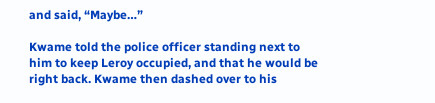and said, “Maybe…”

Kwame told the police officer standing next to him to keep Leroy occupied, and that he would be right back. Kwame then dashed over to his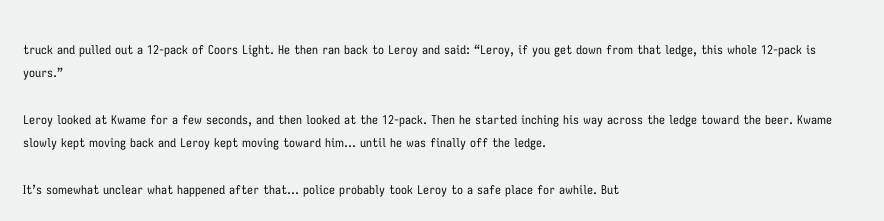truck and pulled out a 12-pack of Coors Light. He then ran back to Leroy and said: “Leroy, if you get down from that ledge, this whole 12-pack is yours.”

Leroy looked at Kwame for a few seconds, and then looked at the 12-pack. Then he started inching his way across the ledge toward the beer. Kwame slowly kept moving back and Leroy kept moving toward him… until he was finally off the ledge.

It’s somewhat unclear what happened after that… police probably took Leroy to a safe place for awhile. But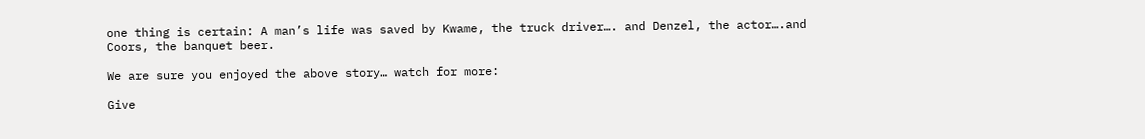one thing is certain: A man’s life was saved by Kwame, the truck driver…. and Denzel, the actor….and Coors, the banquet beer.

We are sure you enjoyed the above story… watch for more:

Give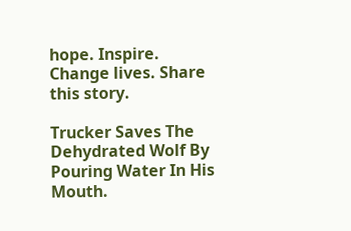hope. Inspire. Change lives. Share this story.

Trucker Saves The Dehydrated Wolf By Pouring Water In His Mouth.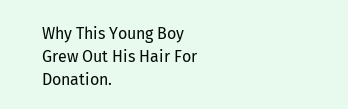Why This Young Boy Grew Out His Hair For Donation.